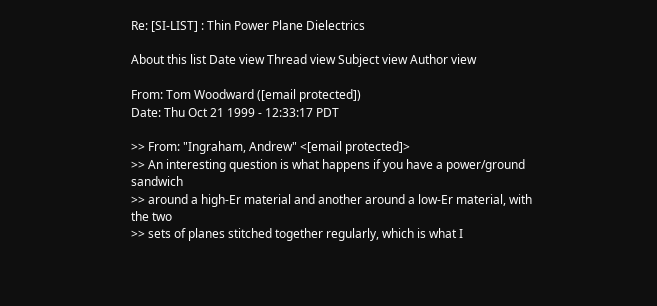Re: [SI-LIST] : Thin Power Plane Dielectrics

About this list Date view Thread view Subject view Author view

From: Tom Woodward ([email protected])
Date: Thu Oct 21 1999 - 12:33:17 PDT

>> From: "Ingraham, Andrew" <[email protected]>
>> An interesting question is what happens if you have a power/ground sandwich
>> around a high-Er material and another around a low-Er material, with the two
>> sets of planes stitched together regularly, which is what I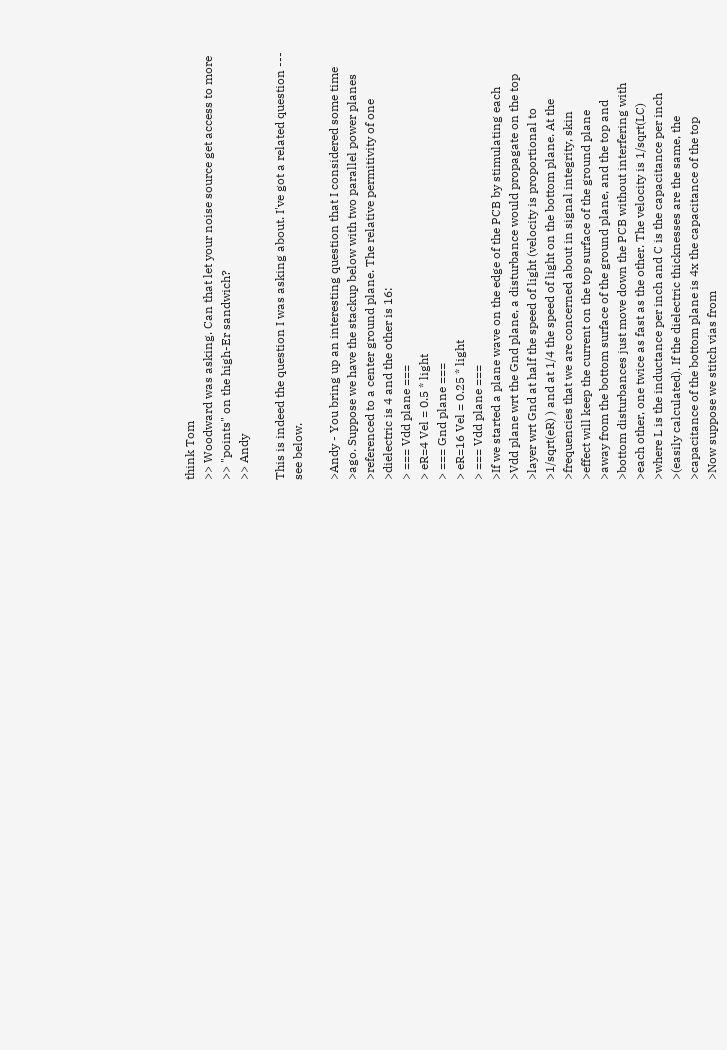think Tom
>> Woodward was asking. Can that let your noise source get access to more
>> "points" on the high-Er sandwich?
>> Andy

This is indeed the question I was asking about. I've got a related question ---
see below.

>Andy - You bring up an interesting question that I considered some time
>ago. Suppose we have the stackup below with two parallel power planes
>referenced to a center ground plane. The relative permitivity of one
>dielectric is 4 and the other is 16:
> === Vdd plane ===
> eR=4 Vel = 0.5 * light
> === Gnd plane ===
> eR=16 Vel = 0.25 * light
> === Vdd plane ===
>If we started a plane wave on the edge of the PCB by stimulating each
>Vdd plane wrt the Gnd plane, a disturbance would propagate on the top
>layer wrt Gnd at half the speed of light (velocity is proportional to
>1/sqrt(eR) ) and at 1/4 the speed of light on the bottom plane. At the
>frequencies that we are concerned about in signal integrity, skin
>effect will keep the current on the top surface of the ground plane
>away from the bottom surface of the ground plane, and the top and
>bottom disturbances just move down the PCB without interfering with
>each other, one twice as fast as the other. The velocity is 1/sqrt(LC)
>where L is the inductance per inch and C is the capacitance per inch
>(easily calculated). If the dielectric thicknesses are the same, the
>capacitance of the bottom plane is 4x the capacitance of the top
>Now suppose we stitch vias from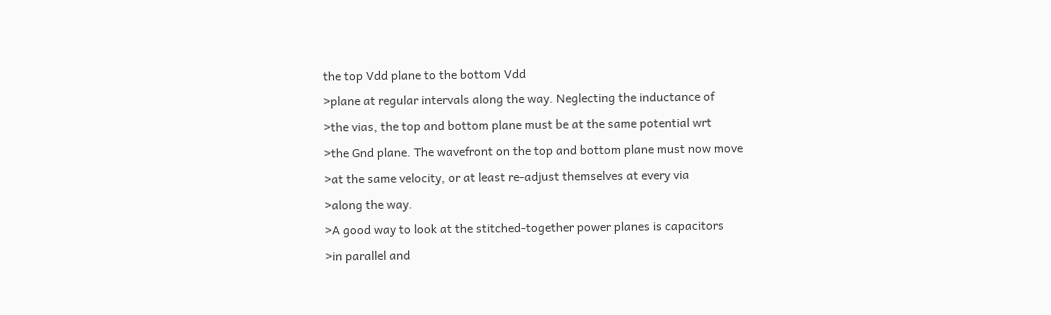the top Vdd plane to the bottom Vdd
>plane at regular intervals along the way. Neglecting the inductance of
>the vias, the top and bottom plane must be at the same potential wrt
>the Gnd plane. The wavefront on the top and bottom plane must now move
>at the same velocity, or at least re-adjust themselves at every via
>along the way.
>A good way to look at the stitched-together power planes is capacitors
>in parallel and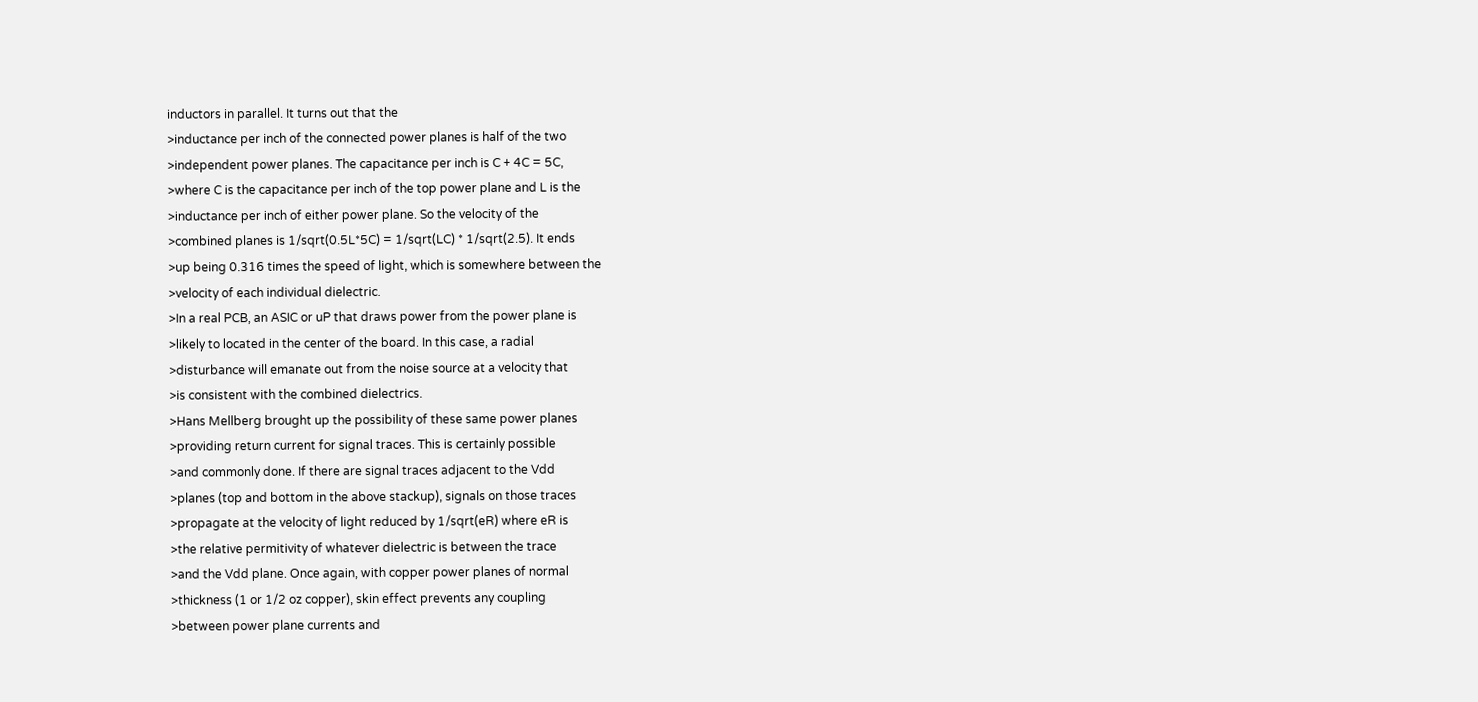inductors in parallel. It turns out that the
>inductance per inch of the connected power planes is half of the two
>independent power planes. The capacitance per inch is C + 4C = 5C,
>where C is the capacitance per inch of the top power plane and L is the
>inductance per inch of either power plane. So the velocity of the
>combined planes is 1/sqrt(0.5L*5C) = 1/sqrt(LC) * 1/sqrt(2.5). It ends
>up being 0.316 times the speed of light, which is somewhere between the
>velocity of each individual dielectric.
>In a real PCB, an ASIC or uP that draws power from the power plane is
>likely to located in the center of the board. In this case, a radial
>disturbance will emanate out from the noise source at a velocity that
>is consistent with the combined dielectrics.
>Hans Mellberg brought up the possibility of these same power planes
>providing return current for signal traces. This is certainly possible
>and commonly done. If there are signal traces adjacent to the Vdd
>planes (top and bottom in the above stackup), signals on those traces
>propagate at the velocity of light reduced by 1/sqrt(eR) where eR is
>the relative permitivity of whatever dielectric is between the trace
>and the Vdd plane. Once again, with copper power planes of normal
>thickness (1 or 1/2 oz copper), skin effect prevents any coupling
>between power plane currents and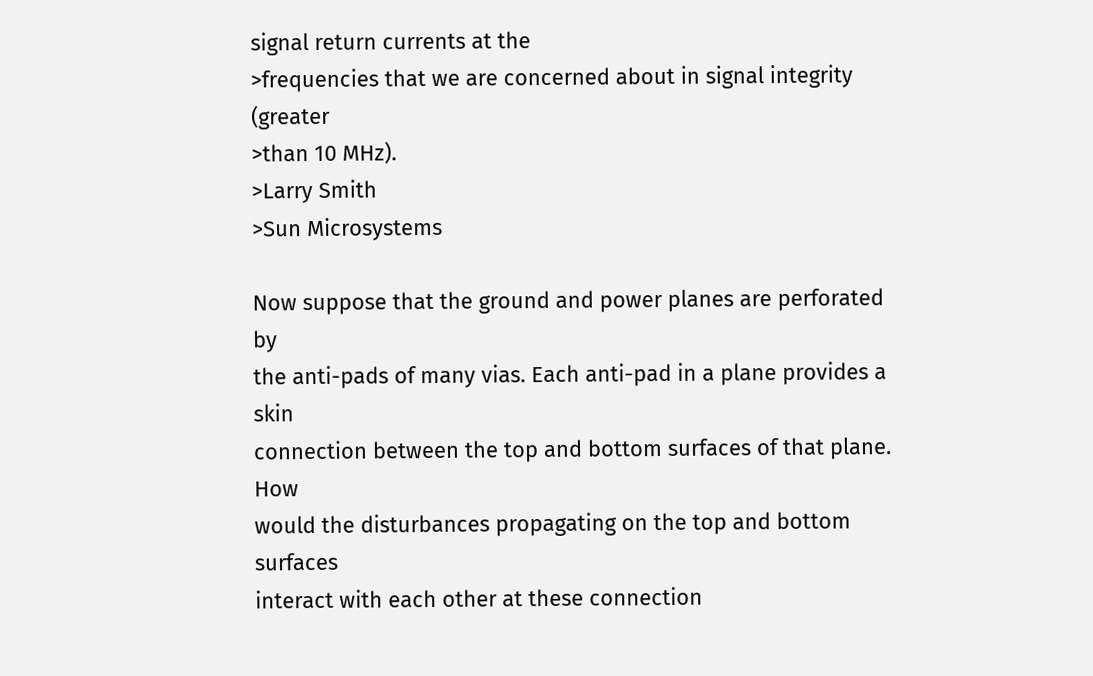signal return currents at the
>frequencies that we are concerned about in signal integrity (greater
>than 10 MHz).
>Larry Smith
>Sun Microsystems

Now suppose that the ground and power planes are perforated by
the anti-pads of many vias. Each anti-pad in a plane provides a skin
connection between the top and bottom surfaces of that plane. How
would the disturbances propagating on the top and bottom surfaces
interact with each other at these connection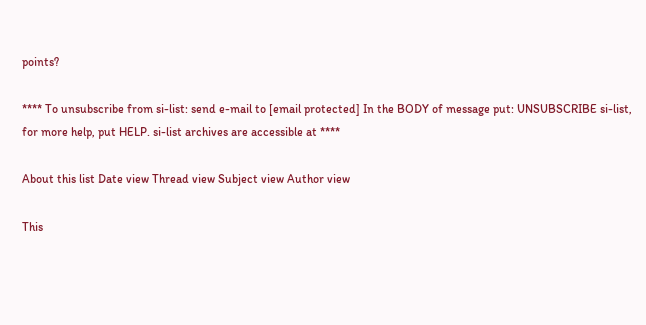points?

**** To unsubscribe from si-list: send e-mail to [email protected] In the BODY of message put: UNSUBSCRIBE si-list, for more help, put HELP. si-list archives are accessible at ****

About this list Date view Thread view Subject view Author view

This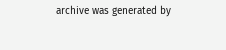archive was generated by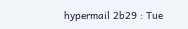hypermail 2b29 : Tue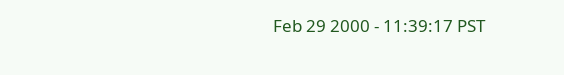Feb 29 2000 - 11:39:17 PST